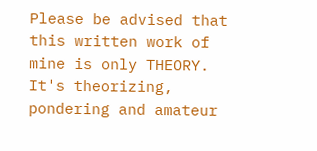Please be advised that this written work of mine is only THEORY. It's theorizing, pondering and amateur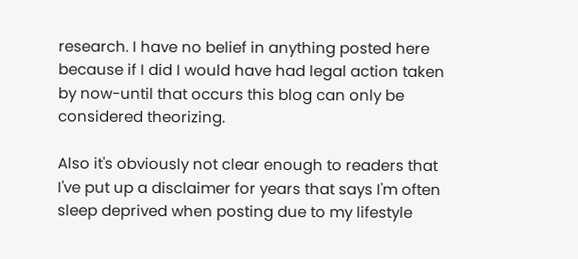research. I have no belief in anything posted here because if I did I would have had legal action taken by now-until that occurs this blog can only be considered theorizing.

Also it's obviously not clear enough to readers that I've put up a disclaimer for years that says I'm often sleep deprived when posting due to my lifestyle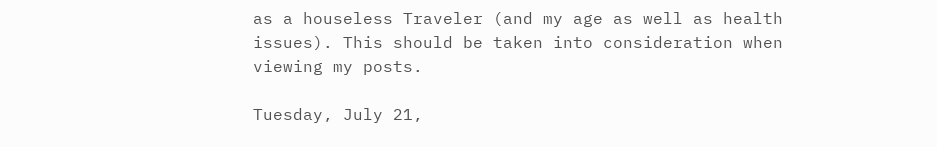as a houseless Traveler (and my age as well as health issues). This should be taken into consideration when viewing my posts.

Tuesday, July 21,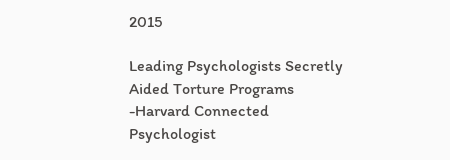2015

Leading Psychologists Secretly Aided Torture Programs -Harvard Connected Psychologist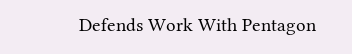Defends Work With Pentagon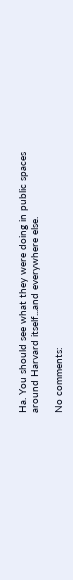Ha. You should see what they were doing in public spaces around Harvard itself...and everywhere else.

No comments: